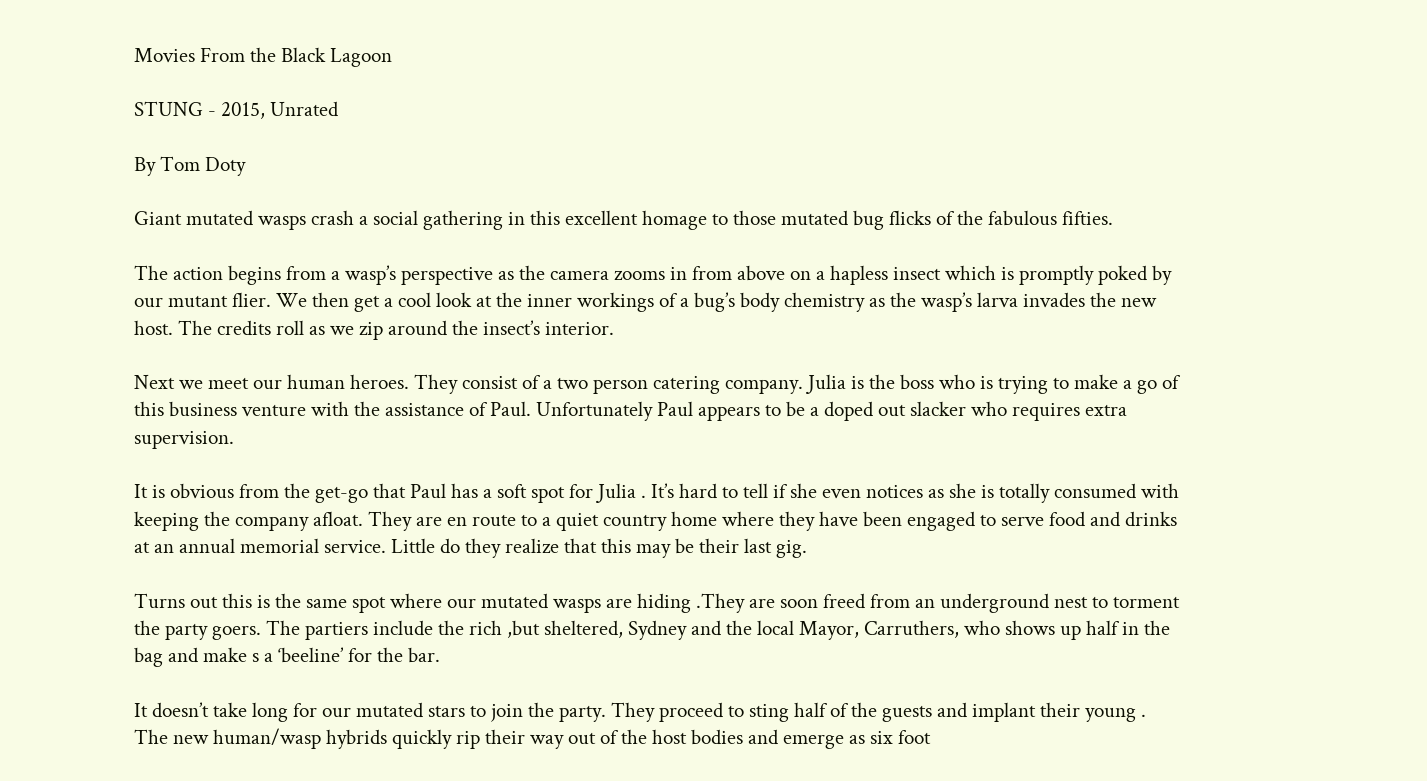Movies From the Black Lagoon

STUNG - 2015, Unrated

By Tom Doty

Giant mutated wasps crash a social gathering in this excellent homage to those mutated bug flicks of the fabulous fifties.

The action begins from a wasp’s perspective as the camera zooms in from above on a hapless insect which is promptly poked by our mutant flier. We then get a cool look at the inner workings of a bug’s body chemistry as the wasp’s larva invades the new host. The credits roll as we zip around the insect’s interior.

Next we meet our human heroes. They consist of a two person catering company. Julia is the boss who is trying to make a go of this business venture with the assistance of Paul. Unfortunately Paul appears to be a doped out slacker who requires extra supervision.

It is obvious from the get-go that Paul has a soft spot for Julia . It’s hard to tell if she even notices as she is totally consumed with keeping the company afloat. They are en route to a quiet country home where they have been engaged to serve food and drinks at an annual memorial service. Little do they realize that this may be their last gig.

Turns out this is the same spot where our mutated wasps are hiding .They are soon freed from an underground nest to torment the party goers. The partiers include the rich ,but sheltered, Sydney and the local Mayor, Carruthers, who shows up half in the bag and make s a ‘beeline’ for the bar.

It doesn’t take long for our mutated stars to join the party. They proceed to sting half of the guests and implant their young . The new human/wasp hybrids quickly rip their way out of the host bodies and emerge as six foot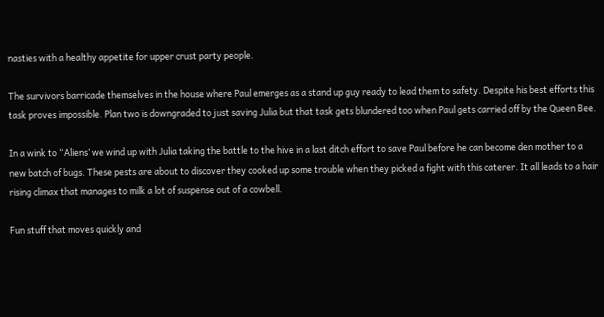nasties with a healthy appetite for upper crust party people.

The survivors barricade themselves in the house where Paul emerges as a stand up guy ready to lead them to safety. Despite his best efforts this task proves impossible. Plan two is downgraded to just saving Julia but that task gets blundered too when Paul gets carried off by the Queen Bee.

In a wink to “Aliens’ we wind up with Julia taking the battle to the hive in a last ditch effort to save Paul before he can become den mother to a new batch of bugs. These pests are about to discover they cooked up some trouble when they picked a fight with this caterer. It all leads to a hair rising climax that manages to milk a lot of suspense out of a cowbell.

Fun stuff that moves quickly and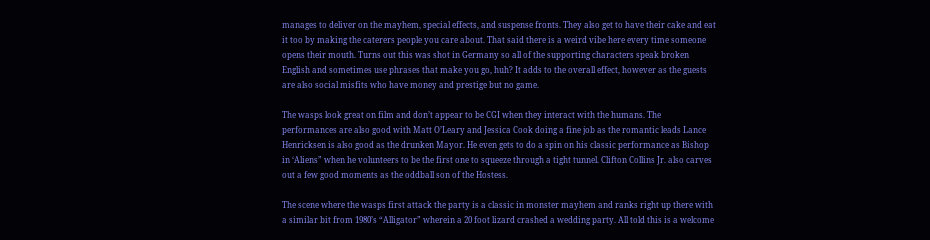manages to deliver on the mayhem, special effects, and suspense fronts. They also get to have their cake and eat it too by making the caterers people you care about. That said there is a weird vibe here every time someone opens their mouth. Turns out this was shot in Germany so all of the supporting characters speak broken English and sometimes use phrases that make you go, huh? It adds to the overall effect, however as the guests are also social misfits who have money and prestige but no game.

The wasps look great on film and don’t appear to be CGI when they interact with the humans. The performances are also good with Matt O’Leary and Jessica Cook doing a fine job as the romantic leads Lance Henricksen is also good as the drunken Mayor. He even gets to do a spin on his classic performance as Bishop in ‘Aliens” when he volunteers to be the first one to squeeze through a tight tunnel. Clifton Collins Jr. also carves out a few good moments as the oddball son of the Hostess.

The scene where the wasps first attack the party is a classic in monster mayhem and ranks right up there with a similar bit from 1980’s “Alligator” wherein a 20 foot lizard crashed a wedding party. All told this is a welcome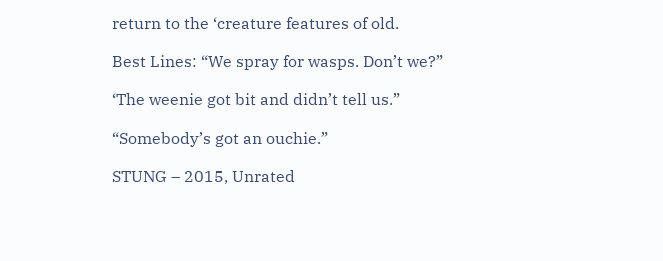return to the ‘creature features of old.

Best Lines: “We spray for wasps. Don’t we?”

‘The weenie got bit and didn’t tell us.”

“Somebody’s got an ouchie.”

STUNG – 2015, Unrated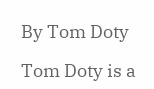By Tom Doty

Tom Doty is a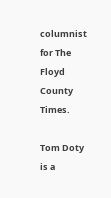columnist for The Floyd County Times.

Tom Doty is a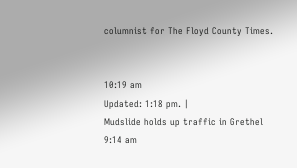columnist for The Floyd County Times.


10:19 am
Updated: 1:18 pm. |
Mudslide holds up traffic in Grethel
9:14 am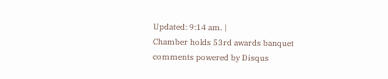Updated: 9:14 am. |
Chamber holds 53rd awards banquet
comments powered by Disqus